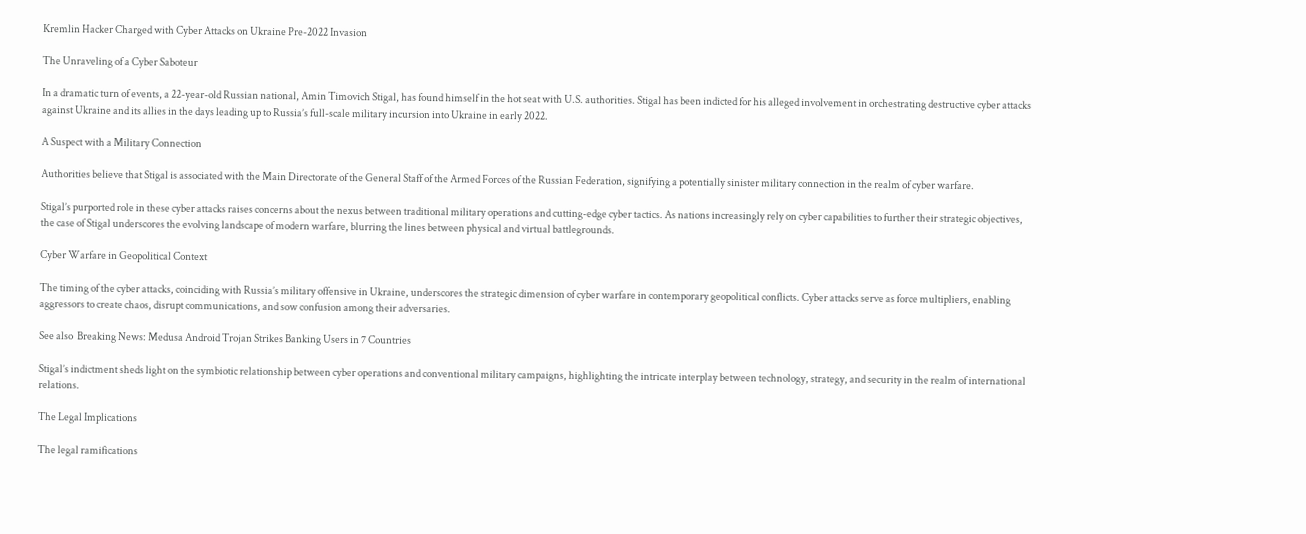Kremlin Hacker Charged with Cyber Attacks on Ukraine Pre-2022 Invasion

The Unraveling of a Cyber Saboteur

In a dramatic turn of events, a 22-year-old Russian national, Amin Timovich Stigal, has found himself in the hot seat with U.S. authorities. Stigal has been indicted for his alleged involvement in orchestrating destructive cyber attacks against Ukraine and its allies in the days leading up to Russia’s full-scale military incursion into Ukraine in early 2022.

A Suspect with a Military Connection

Authorities believe that Stigal is associated with the Main Directorate of the General Staff of the Armed Forces of the Russian Federation, signifying a potentially sinister military connection in the realm of cyber warfare.

Stigal’s purported role in these cyber attacks raises concerns about the nexus between traditional military operations and cutting-edge cyber tactics. As nations increasingly rely on cyber capabilities to further their strategic objectives, the case of Stigal underscores the evolving landscape of modern warfare, blurring the lines between physical and virtual battlegrounds.

Cyber Warfare in Geopolitical Context

The timing of the cyber attacks, coinciding with Russia’s military offensive in Ukraine, underscores the strategic dimension of cyber warfare in contemporary geopolitical conflicts. Cyber attacks serve as force multipliers, enabling aggressors to create chaos, disrupt communications, and sow confusion among their adversaries.

See also  Breaking News: Medusa Android Trojan Strikes Banking Users in 7 Countries

Stigal’s indictment sheds light on the symbiotic relationship between cyber operations and conventional military campaigns, highlighting the intricate interplay between technology, strategy, and security in the realm of international relations.

The Legal Implications

The legal ramifications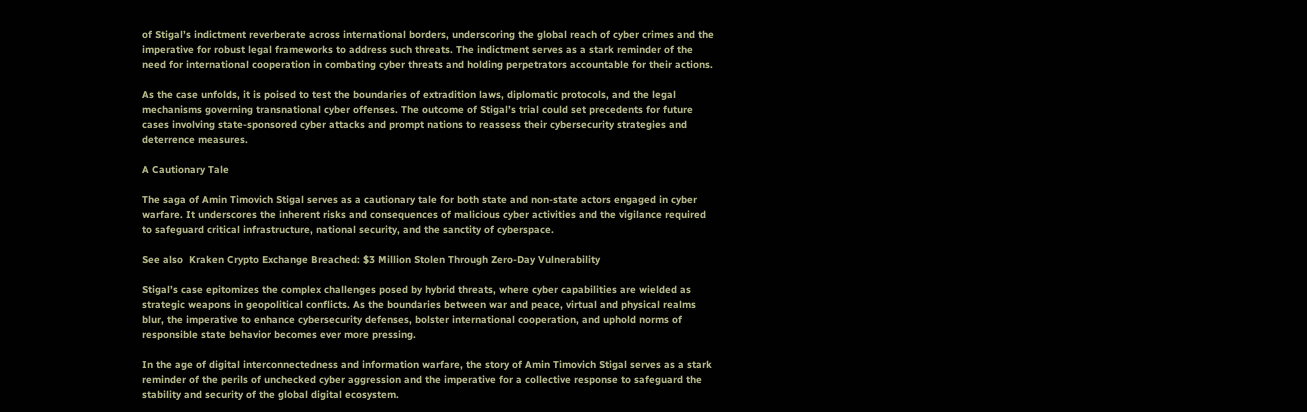of Stigal’s indictment reverberate across international borders, underscoring the global reach of cyber crimes and the imperative for robust legal frameworks to address such threats. The indictment serves as a stark reminder of the need for international cooperation in combating cyber threats and holding perpetrators accountable for their actions.

As the case unfolds, it is poised to test the boundaries of extradition laws, diplomatic protocols, and the legal mechanisms governing transnational cyber offenses. The outcome of Stigal’s trial could set precedents for future cases involving state-sponsored cyber attacks and prompt nations to reassess their cybersecurity strategies and deterrence measures.

A Cautionary Tale

The saga of Amin Timovich Stigal serves as a cautionary tale for both state and non-state actors engaged in cyber warfare. It underscores the inherent risks and consequences of malicious cyber activities and the vigilance required to safeguard critical infrastructure, national security, and the sanctity of cyberspace.

See also  Kraken Crypto Exchange Breached: $3 Million Stolen Through Zero-Day Vulnerability

Stigal’s case epitomizes the complex challenges posed by hybrid threats, where cyber capabilities are wielded as strategic weapons in geopolitical conflicts. As the boundaries between war and peace, virtual and physical realms blur, the imperative to enhance cybersecurity defenses, bolster international cooperation, and uphold norms of responsible state behavior becomes ever more pressing.

In the age of digital interconnectedness and information warfare, the story of Amin Timovich Stigal serves as a stark reminder of the perils of unchecked cyber aggression and the imperative for a collective response to safeguard the stability and security of the global digital ecosystem.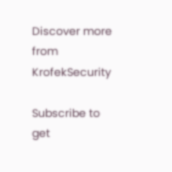Discover more from KrofekSecurity

Subscribe to get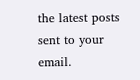the latest posts sent to your email.